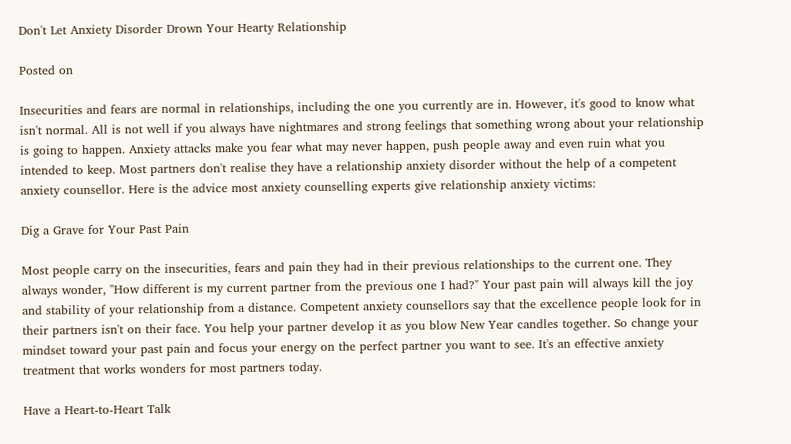Don't Let Anxiety Disorder Drown Your Hearty Relationship

Posted on

Insecurities and fears are normal in relationships, including the one you currently are in. However, it's good to know what isn't normal. All is not well if you always have nightmares and strong feelings that something wrong about your relationship is going to happen. Anxiety attacks make you fear what may never happen, push people away and even ruin what you intended to keep. Most partners don't realise they have a relationship anxiety disorder without the help of a competent anxiety counsellor. Here is the advice most anxiety counselling experts give relationship anxiety victims:

Dig a Grave for Your Past Pain

Most people carry on the insecurities, fears and pain they had in their previous relationships to the current one. They always wonder, "How different is my current partner from the previous one I had?" Your past pain will always kill the joy and stability of your relationship from a distance. Competent anxiety counsellors say that the excellence people look for in their partners isn't on their face. You help your partner develop it as you blow New Year candles together. So change your mindset toward your past pain and focus your energy on the perfect partner you want to see. It's an effective anxiety treatment that works wonders for most partners today.

Have a Heart-to-Heart Talk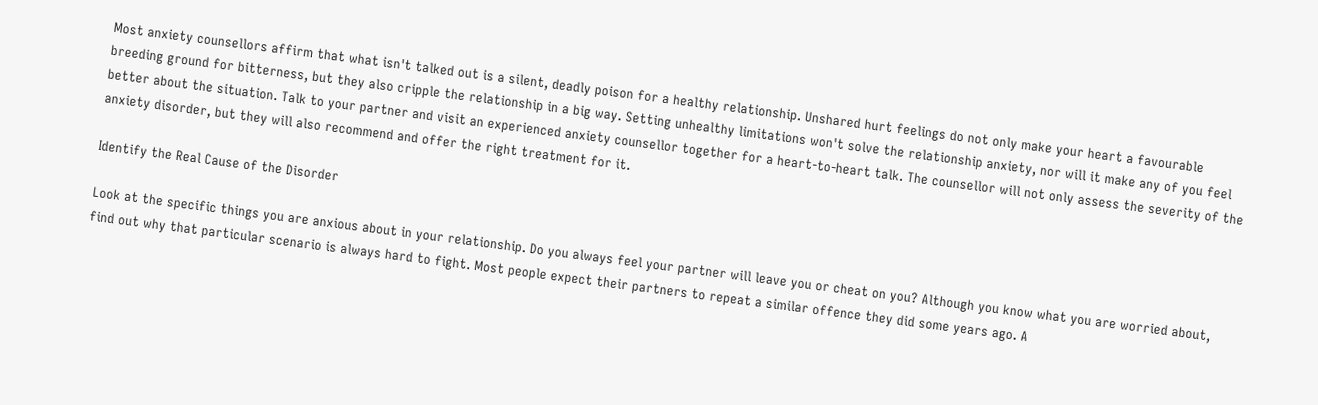Most anxiety counsellors affirm that what isn't talked out is a silent, deadly poison for a healthy relationship. Unshared hurt feelings do not only make your heart a favourable breeding ground for bitterness, but they also cripple the relationship in a big way. Setting unhealthy limitations won't solve the relationship anxiety, nor will it make any of you feel better about the situation. Talk to your partner and visit an experienced anxiety counsellor together for a heart-to-heart talk. The counsellor will not only assess the severity of the anxiety disorder, but they will also recommend and offer the right treatment for it.

Identify the Real Cause of the Disorder

Look at the specific things you are anxious about in your relationship. Do you always feel your partner will leave you or cheat on you? Although you know what you are worried about, find out why that particular scenario is always hard to fight. Most people expect their partners to repeat a similar offence they did some years ago. A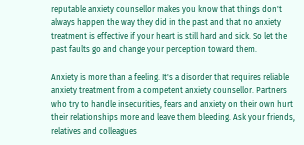reputable anxiety counsellor makes you know that things don't always happen the way they did in the past and that no anxiety treatment is effective if your heart is still hard and sick. So let the past faults go and change your perception toward them.

Anxiety is more than a feeling. It's a disorder that requires reliable anxiety treatment from a competent anxiety counsellor. Partners who try to handle insecurities, fears and anxiety on their own hurt their relationships more and leave them bleeding. Ask your friends, relatives and colleagues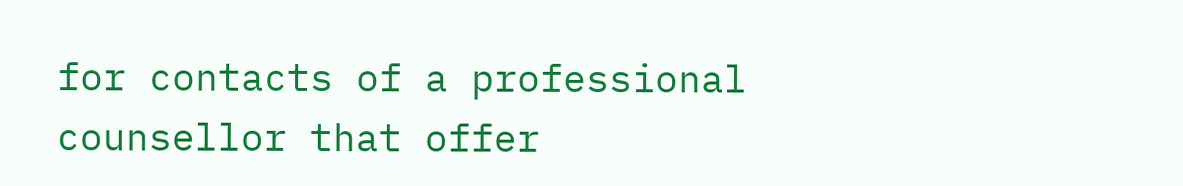for contacts of a professional counsellor that offer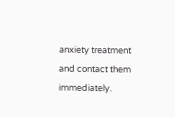anxiety treatment and contact them immediately.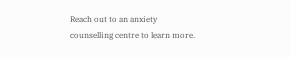Reach out to an anxiety counselling centre to learn more.